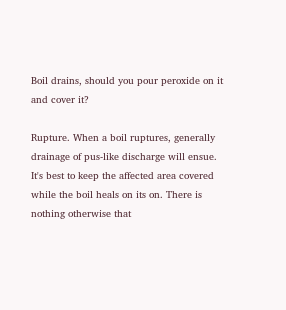Boil drains, should you pour peroxide on it and cover it?

Rupture. When a boil ruptures, generally drainage of pus-like discharge will ensue. It's best to keep the affected area covered while the boil heals on its on. There is nothing otherwise that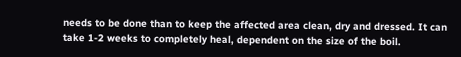needs to be done than to keep the affected area clean, dry and dressed. It can take 1-2 weeks to completely heal, dependent on the size of the boil.